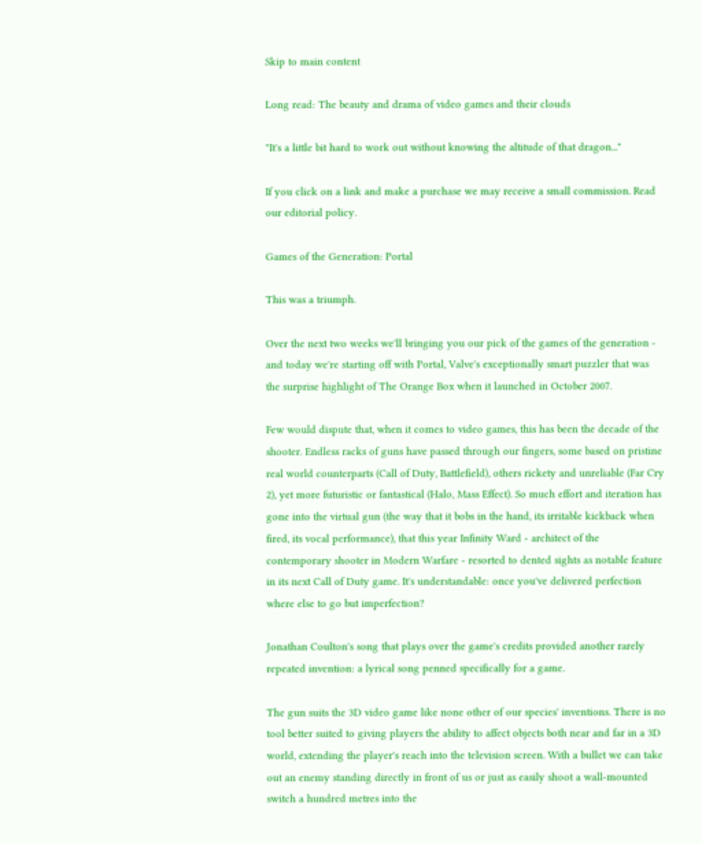Skip to main content

Long read: The beauty and drama of video games and their clouds

"It's a little bit hard to work out without knowing the altitude of that dragon..."

If you click on a link and make a purchase we may receive a small commission. Read our editorial policy.

Games of the Generation: Portal

This was a triumph.

Over the next two weeks we'll bringing you our pick of the games of the generation - and today we're starting off with Portal, Valve's exceptionally smart puzzler that was the surprise highlight of The Orange Box when it launched in October 2007.

Few would dispute that, when it comes to video games, this has been the decade of the shooter. Endless racks of guns have passed through our fingers, some based on pristine real world counterparts (Call of Duty, Battlefield), others rickety and unreliable (Far Cry 2), yet more futuristic or fantastical (Halo, Mass Effect). So much effort and iteration has gone into the virtual gun (the way that it bobs in the hand, its irritable kickback when fired, its vocal performance), that this year Infinity Ward - architect of the contemporary shooter in Modern Warfare - resorted to dented sights as notable feature in its next Call of Duty game. It's understandable: once you've delivered perfection where else to go but imperfection?

Jonathan Coulton's song that plays over the game's credits provided another rarely repeated invention: a lyrical song penned specifically for a game.

The gun suits the 3D video game like none other of our species' inventions. There is no tool better suited to giving players the ability to affect objects both near and far in a 3D world, extending the player's reach into the television screen. With a bullet we can take out an enemy standing directly in front of us or just as easily shoot a wall-mounted switch a hundred metres into the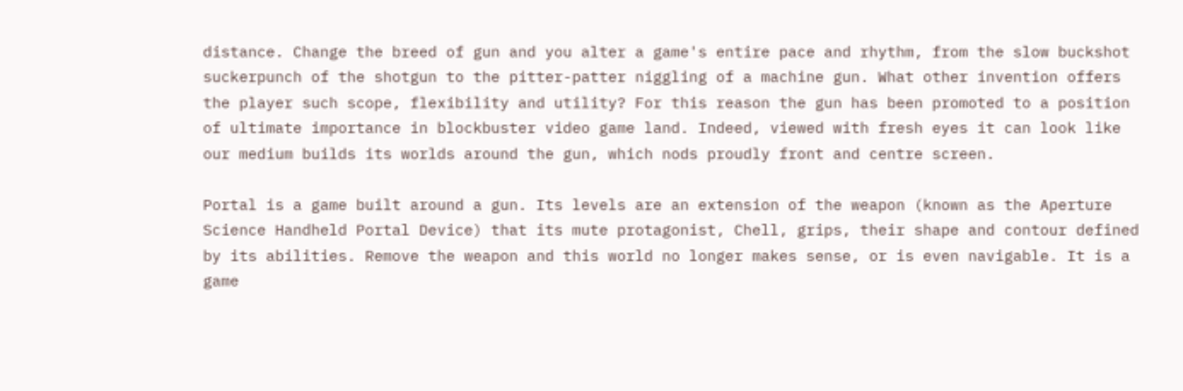distance. Change the breed of gun and you alter a game's entire pace and rhythm, from the slow buckshot suckerpunch of the shotgun to the pitter-patter niggling of a machine gun. What other invention offers the player such scope, flexibility and utility? For this reason the gun has been promoted to a position of ultimate importance in blockbuster video game land. Indeed, viewed with fresh eyes it can look like our medium builds its worlds around the gun, which nods proudly front and centre screen.

Portal is a game built around a gun. Its levels are an extension of the weapon (known as the Aperture Science Handheld Portal Device) that its mute protagonist, Chell, grips, their shape and contour defined by its abilities. Remove the weapon and this world no longer makes sense, or is even navigable. It is a game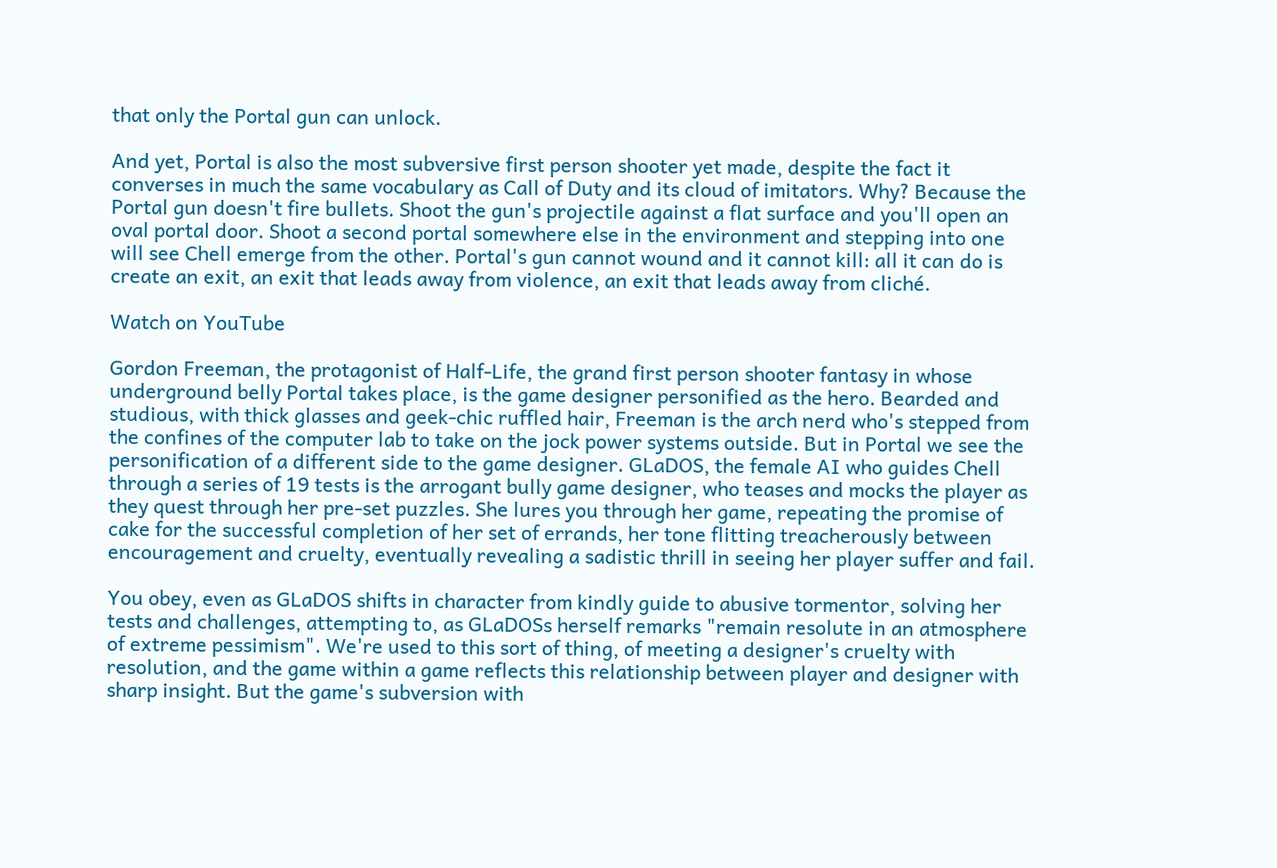that only the Portal gun can unlock.

And yet, Portal is also the most subversive first person shooter yet made, despite the fact it converses in much the same vocabulary as Call of Duty and its cloud of imitators. Why? Because the Portal gun doesn't fire bullets. Shoot the gun's projectile against a flat surface and you'll open an oval portal door. Shoot a second portal somewhere else in the environment and stepping into one will see Chell emerge from the other. Portal's gun cannot wound and it cannot kill: all it can do is create an exit, an exit that leads away from violence, an exit that leads away from cliché.

Watch on YouTube

Gordon Freeman, the protagonist of Half-Life, the grand first person shooter fantasy in whose underground belly Portal takes place, is the game designer personified as the hero. Bearded and studious, with thick glasses and geek-chic ruffled hair, Freeman is the arch nerd who's stepped from the confines of the computer lab to take on the jock power systems outside. But in Portal we see the personification of a different side to the game designer. GLaDOS, the female AI who guides Chell through a series of 19 tests is the arrogant bully game designer, who teases and mocks the player as they quest through her pre-set puzzles. She lures you through her game, repeating the promise of cake for the successful completion of her set of errands, her tone flitting treacherously between encouragement and cruelty, eventually revealing a sadistic thrill in seeing her player suffer and fail.

You obey, even as GLaDOS shifts in character from kindly guide to abusive tormentor, solving her tests and challenges, attempting to, as GLaDOSs herself remarks "remain resolute in an atmosphere of extreme pessimism". We're used to this sort of thing, of meeting a designer's cruelty with resolution, and the game within a game reflects this relationship between player and designer with sharp insight. But the game's subversion with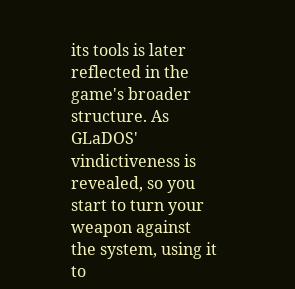its tools is later reflected in the game's broader structure. As GLaDOS' vindictiveness is revealed, so you start to turn your weapon against the system, using it to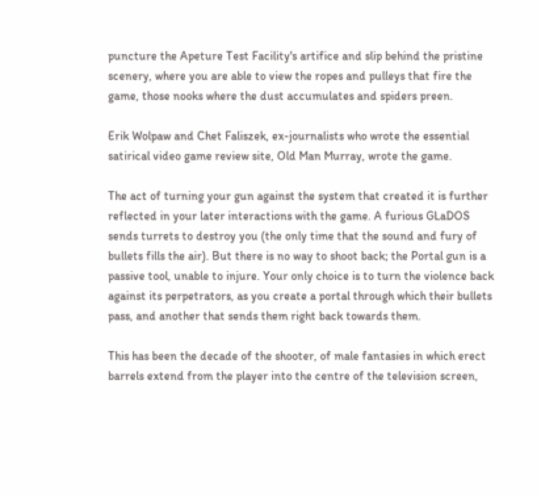puncture the Apeture Test Facility's artifice and slip behind the pristine scenery, where you are able to view the ropes and pulleys that fire the game, those nooks where the dust accumulates and spiders preen.

Erik Wolpaw and Chet Faliszek, ex-journalists who wrote the essential satirical video game review site, Old Man Murray, wrote the game.

The act of turning your gun against the system that created it is further reflected in your later interactions with the game. A furious GLaDOS sends turrets to destroy you (the only time that the sound and fury of bullets fills the air). But there is no way to shoot back; the Portal gun is a passive tool, unable to injure. Your only choice is to turn the violence back against its perpetrators, as you create a portal through which their bullets pass, and another that sends them right back towards them.

This has been the decade of the shooter, of male fantasies in which erect barrels extend from the player into the centre of the television screen,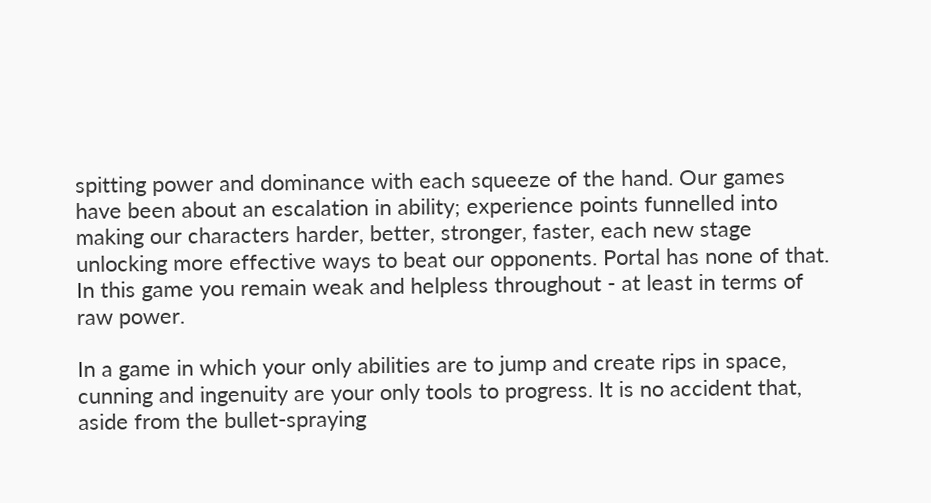spitting power and dominance with each squeeze of the hand. Our games have been about an escalation in ability; experience points funnelled into making our characters harder, better, stronger, faster, each new stage unlocking more effective ways to beat our opponents. Portal has none of that. In this game you remain weak and helpless throughout - at least in terms of raw power.

In a game in which your only abilities are to jump and create rips in space, cunning and ingenuity are your only tools to progress. It is no accident that, aside from the bullet-spraying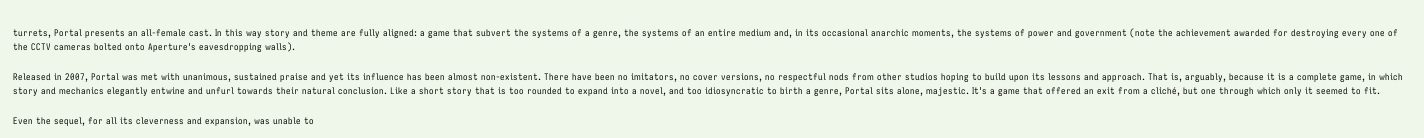turrets, Portal presents an all-female cast. In this way story and theme are fully aligned: a game that subvert the systems of a genre, the systems of an entire medium and, in its occasional anarchic moments, the systems of power and government (note the achievement awarded for destroying every one of the CCTV cameras bolted onto Aperture's eavesdropping walls).

Released in 2007, Portal was met with unanimous, sustained praise and yet its influence has been almost non-existent. There have been no imitators, no cover versions, no respectful nods from other studios hoping to build upon its lessons and approach. That is, arguably, because it is a complete game, in which story and mechanics elegantly entwine and unfurl towards their natural conclusion. Like a short story that is too rounded to expand into a novel, and too idiosyncratic to birth a genre, Portal sits alone, majestic. It's a game that offered an exit from a cliché, but one through which only it seemed to fit.

Even the sequel, for all its cleverness and expansion, was unable to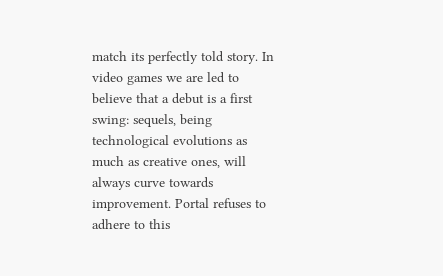match its perfectly told story. In video games we are led to believe that a debut is a first swing: sequels, being technological evolutions as much as creative ones, will always curve towards improvement. Portal refuses to adhere to this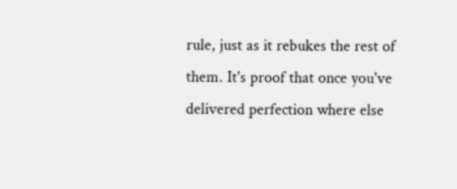rule, just as it rebukes the rest of them. It's proof that once you've delivered perfection where else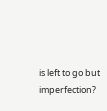is left to go but imperfection?